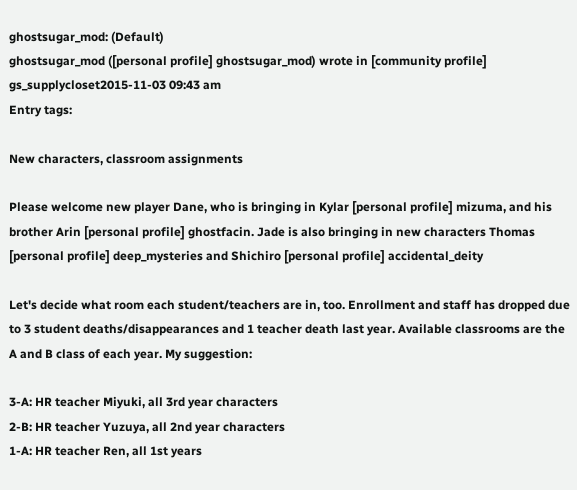ghostsugar_mod: (Default)
ghostsugar_mod ([personal profile] ghostsugar_mod) wrote in [community profile] gs_supplycloset2015-11-03 09:43 am
Entry tags:

New characters, classroom assignments

Please welcome new player Dane, who is bringing in Kylar [personal profile] mizuma, and his brother Arin [personal profile] ghostfacin. Jade is also bringing in new characters Thomas [personal profile] deep_mysteries and Shichiro [personal profile] accidental_deity

Let's decide what room each student/teachers are in, too. Enrollment and staff has dropped due to 3 student deaths/disappearances and 1 teacher death last year. Available classrooms are the A and B class of each year. My suggestion:

3-A: HR teacher Miyuki, all 3rd year characters
2-B: HR teacher Yuzuya, all 2nd year characters
1-A: HR teacher Ren, all 1st years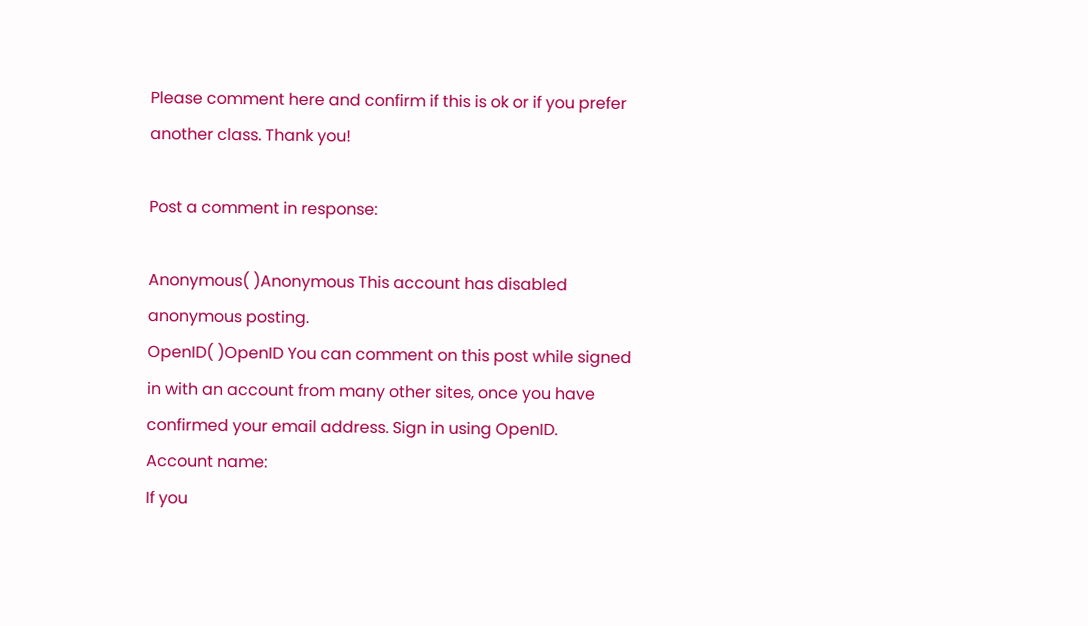Please comment here and confirm if this is ok or if you prefer another class. Thank you!

Post a comment in response:

Anonymous( )Anonymous This account has disabled anonymous posting.
OpenID( )OpenID You can comment on this post while signed in with an account from many other sites, once you have confirmed your email address. Sign in using OpenID.
Account name:
If you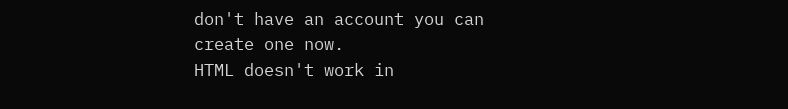don't have an account you can create one now.
HTML doesn't work in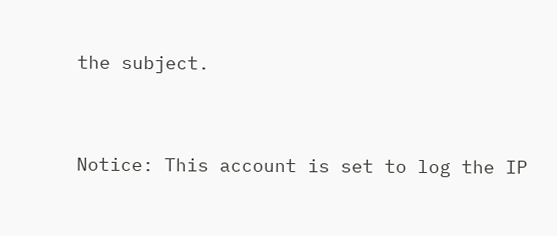the subject.


Notice: This account is set to log the IP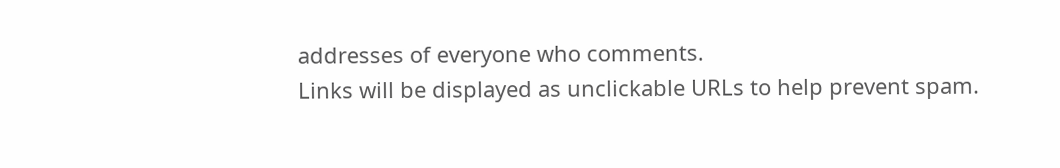addresses of everyone who comments.
Links will be displayed as unclickable URLs to help prevent spam.